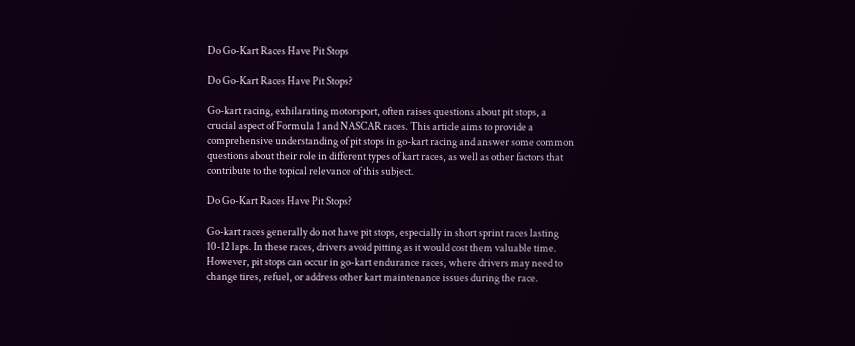Do Go-Kart Races Have Pit Stops

Do Go-Kart Races Have Pit Stops?

Go-kart racing, exhilarating motorsport, often raises questions about pit stops, a crucial aspect of Formula 1 and NASCAR races. This article aims to provide a comprehensive understanding of pit stops in go-kart racing and answer some common questions about their role in different types of kart races, as well as other factors that contribute to the topical relevance of this subject.

Do Go-Kart Races Have Pit Stops?

Go-kart races generally do not have pit stops, especially in short sprint races lasting 10-12 laps. In these races, drivers avoid pitting as it would cost them valuable time. However, pit stops can occur in go-kart endurance races, where drivers may need to change tires, refuel, or address other kart maintenance issues during the race.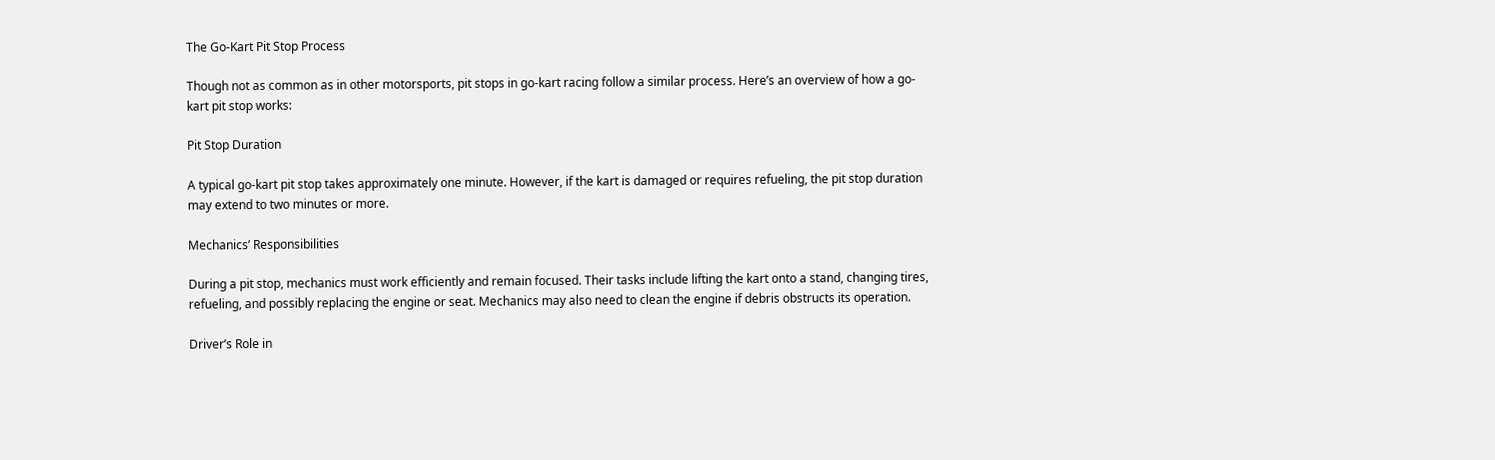The Go-Kart Pit Stop Process

Though not as common as in other motorsports, pit stops in go-kart racing follow a similar process. Here’s an overview of how a go-kart pit stop works:

Pit Stop Duration

A typical go-kart pit stop takes approximately one minute. However, if the kart is damaged or requires refueling, the pit stop duration may extend to two minutes or more.

Mechanics’ Responsibilities

During a pit stop, mechanics must work efficiently and remain focused. Their tasks include lifting the kart onto a stand, changing tires, refueling, and possibly replacing the engine or seat. Mechanics may also need to clean the engine if debris obstructs its operation.

Driver’s Role in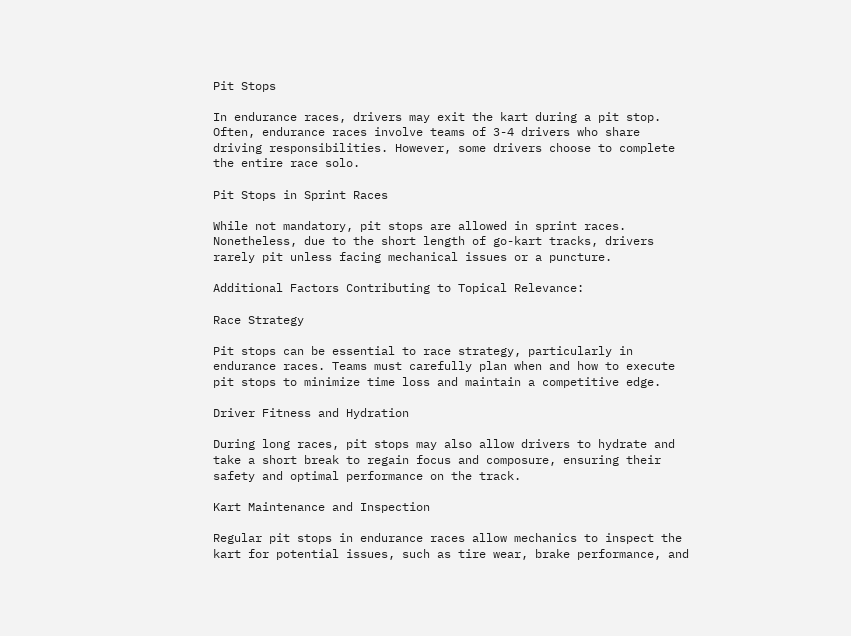Pit Stops

In endurance races, drivers may exit the kart during a pit stop. Often, endurance races involve teams of 3-4 drivers who share driving responsibilities. However, some drivers choose to complete the entire race solo.

Pit Stops in Sprint Races

While not mandatory, pit stops are allowed in sprint races. Nonetheless, due to the short length of go-kart tracks, drivers rarely pit unless facing mechanical issues or a puncture.

Additional Factors Contributing to Topical Relevance:

Race Strategy

Pit stops can be essential to race strategy, particularly in endurance races. Teams must carefully plan when and how to execute pit stops to minimize time loss and maintain a competitive edge.

Driver Fitness and Hydration

During long races, pit stops may also allow drivers to hydrate and take a short break to regain focus and composure, ensuring their safety and optimal performance on the track.

Kart Maintenance and Inspection

Regular pit stops in endurance races allow mechanics to inspect the kart for potential issues, such as tire wear, brake performance, and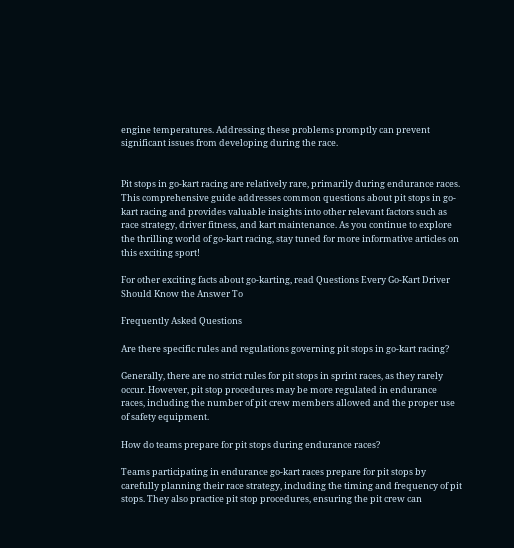engine temperatures. Addressing these problems promptly can prevent significant issues from developing during the race.


Pit stops in go-kart racing are relatively rare, primarily during endurance races. This comprehensive guide addresses common questions about pit stops in go-kart racing and provides valuable insights into other relevant factors such as race strategy, driver fitness, and kart maintenance. As you continue to explore the thrilling world of go-kart racing, stay tuned for more informative articles on this exciting sport!

For other exciting facts about go-karting, read Questions Every Go-Kart Driver Should Know the Answer To

Frequently Asked Questions

Are there specific rules and regulations governing pit stops in go-kart racing?

Generally, there are no strict rules for pit stops in sprint races, as they rarely occur. However, pit stop procedures may be more regulated in endurance races, including the number of pit crew members allowed and the proper use of safety equipment.

How do teams prepare for pit stops during endurance races?

Teams participating in endurance go-kart races prepare for pit stops by carefully planning their race strategy, including the timing and frequency of pit stops. They also practice pit stop procedures, ensuring the pit crew can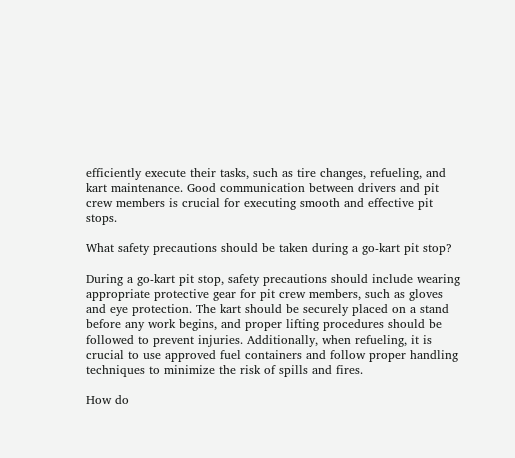efficiently execute their tasks, such as tire changes, refueling, and kart maintenance. Good communication between drivers and pit crew members is crucial for executing smooth and effective pit stops.

What safety precautions should be taken during a go-kart pit stop?

During a go-kart pit stop, safety precautions should include wearing appropriate protective gear for pit crew members, such as gloves and eye protection. The kart should be securely placed on a stand before any work begins, and proper lifting procedures should be followed to prevent injuries. Additionally, when refueling, it is crucial to use approved fuel containers and follow proper handling techniques to minimize the risk of spills and fires.

How do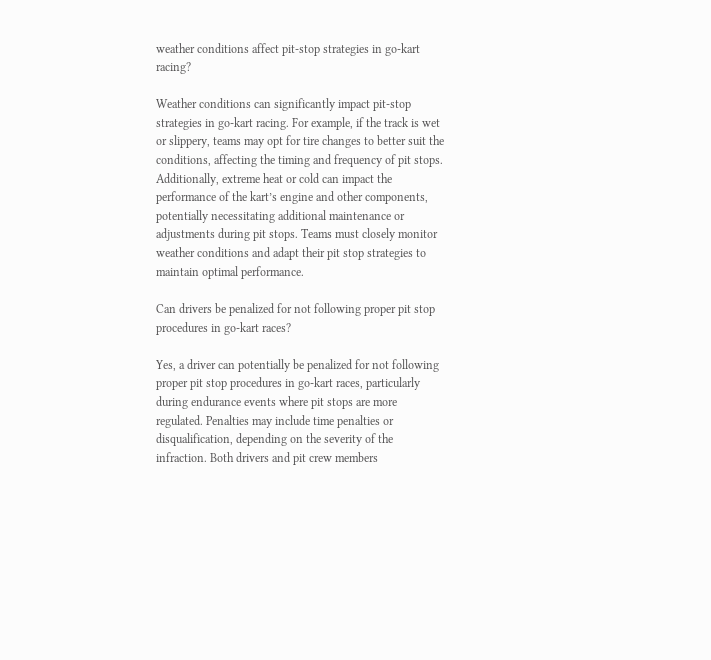weather conditions affect pit-stop strategies in go-kart racing?

Weather conditions can significantly impact pit-stop strategies in go-kart racing. For example, if the track is wet or slippery, teams may opt for tire changes to better suit the conditions, affecting the timing and frequency of pit stops. Additionally, extreme heat or cold can impact the performance of the kart’s engine and other components, potentially necessitating additional maintenance or adjustments during pit stops. Teams must closely monitor weather conditions and adapt their pit stop strategies to maintain optimal performance.

Can drivers be penalized for not following proper pit stop procedures in go-kart races?

Yes, a driver can potentially be penalized for not following proper pit stop procedures in go-kart races, particularly during endurance events where pit stops are more regulated. Penalties may include time penalties or disqualification, depending on the severity of the infraction. Both drivers and pit crew members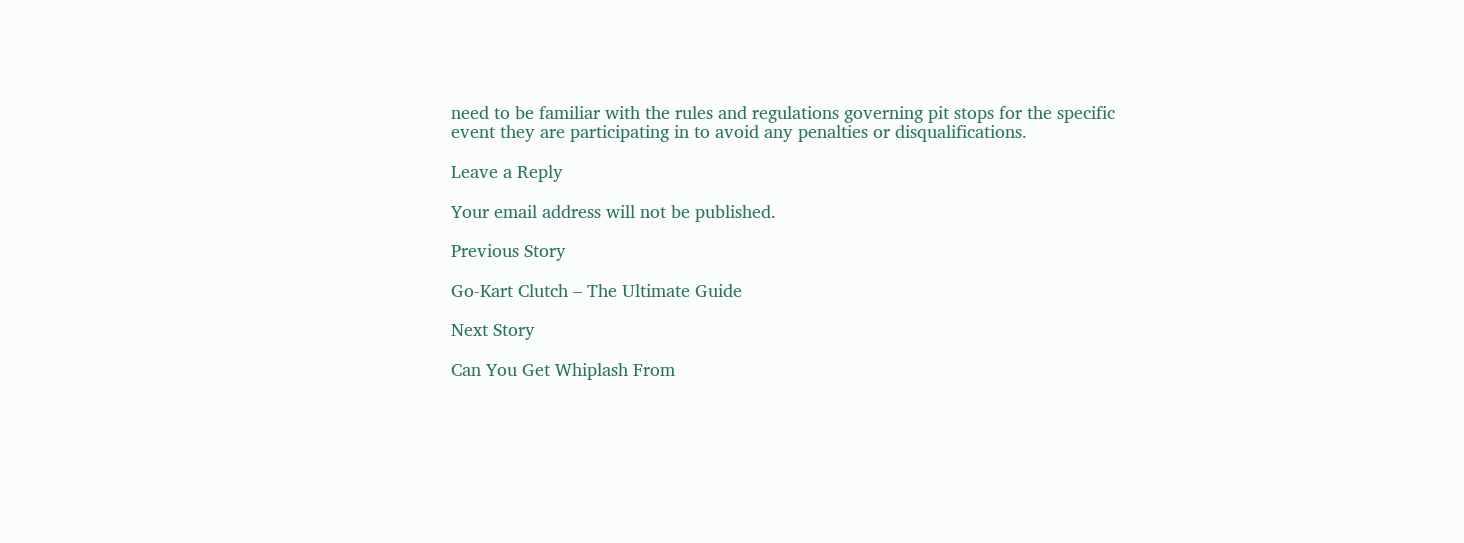need to be familiar with the rules and regulations governing pit stops for the specific event they are participating in to avoid any penalties or disqualifications.

Leave a Reply

Your email address will not be published.

Previous Story

Go-Kart Clutch – The Ultimate Guide

Next Story

Can You Get Whiplash From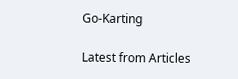Go-Karting

Latest from Articles